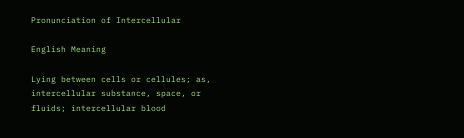Pronunciation of Intercellular

English Meaning

Lying between cells or cellules; as, intercellular substance, space, or fluids; intercellular blood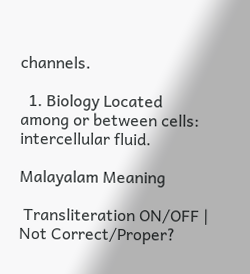channels.

  1. Biology Located among or between cells: intercellular fluid.

Malayalam Meaning

 Transliteration ON/OFF | Not Correct/Proper?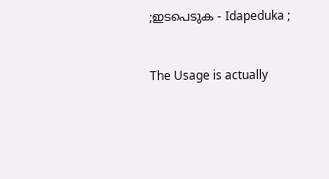;ഇടപെടുക - Idapeduka ;


The Usage is actually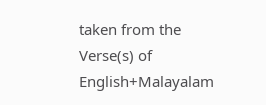taken from the Verse(s) of English+Malayalam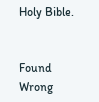Holy Bible.


Found Wrong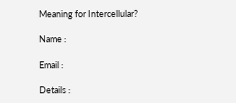Meaning for Intercellular?

Name :

Email :

Details :